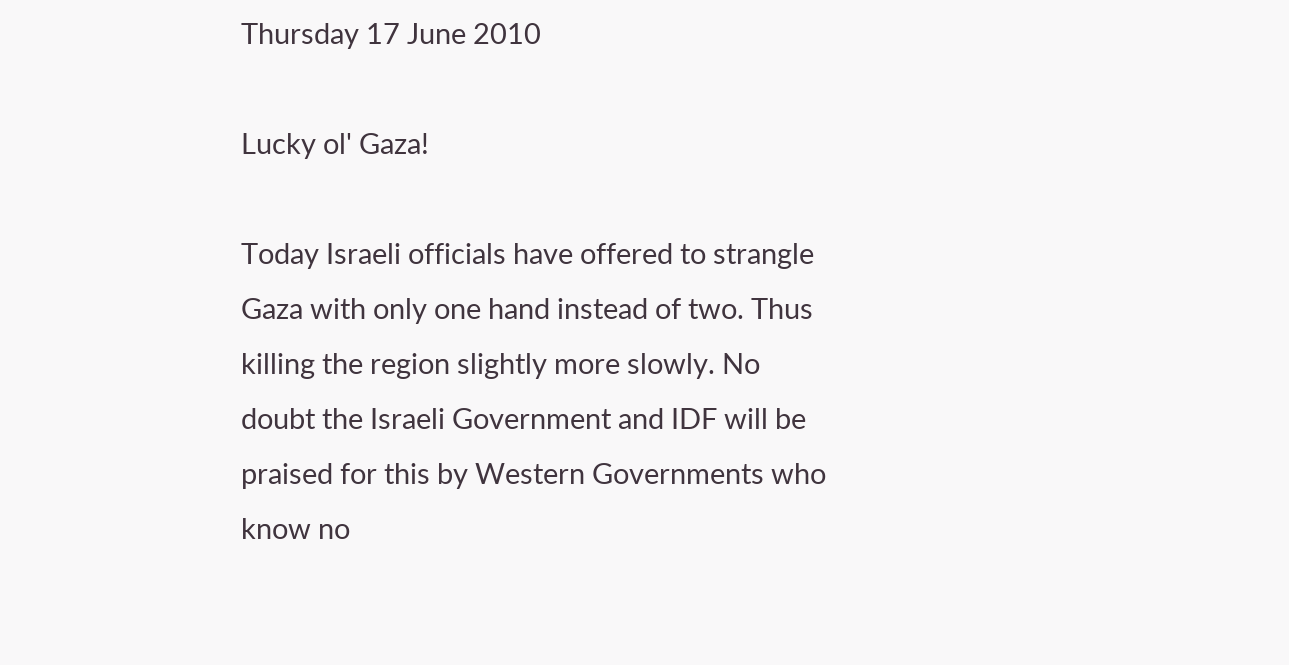Thursday 17 June 2010

Lucky ol' Gaza!

Today Israeli officials have offered to strangle Gaza with only one hand instead of two. Thus killing the region slightly more slowly. No doubt the Israeli Government and IDF will be praised for this by Western Governments who know no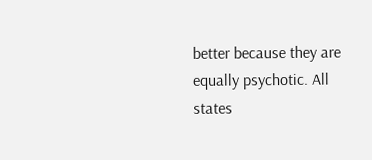better because they are equally psychotic. All states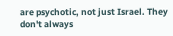are psychotic, not just Israel. They don't always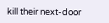kill their next-door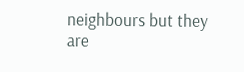neighbours but they are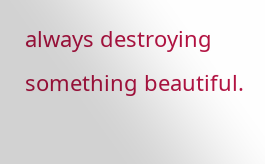always destroying something beautiful.